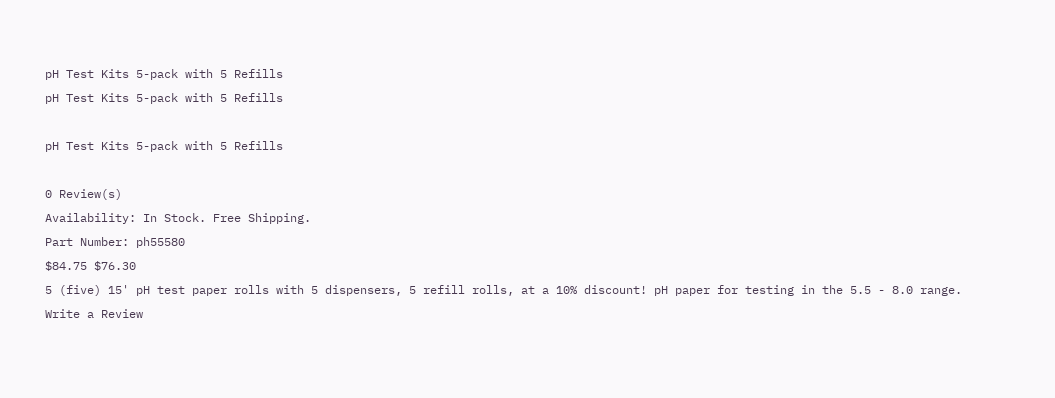pH Test Kits 5-pack with 5 Refills
pH Test Kits 5-pack with 5 Refills

pH Test Kits 5-pack with 5 Refills

0 Review(s)
Availability: In Stock. Free Shipping.
Part Number: ph55580
$84.75 $76.30
5 (five) 15' pH test paper rolls with 5 dispensers, 5 refill rolls, at a 10% discount! pH paper for testing in the 5.5 - 8.0 range.
Write a Review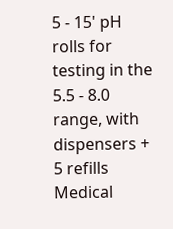5 - 15' pH rolls for testing in the 5.5 - 8.0 range, with dispensers + 5 refills
Medical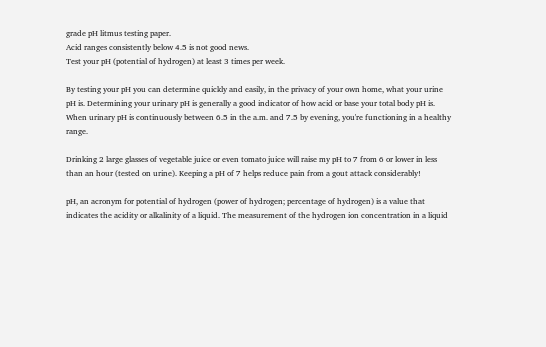grade pH litmus testing paper.
Acid ranges consistently below 4.5 is not good news.
Test your pH (potential of hydrogen) at least 3 times per week.

By testing your pH you can determine quickly and easily, in the privacy of your own home, what your urine pH is. Determining your urinary pH is generally a good indicator of how acid or base your total body pH is. When urinary pH is continuously between 6.5 in the a.m. and 7.5 by evening, you're functioning in a healthy range.

Drinking 2 large glasses of vegetable juice or even tomato juice will raise my pH to 7 from 6 or lower in less than an hour (tested on urine). Keeping a pH of 7 helps reduce pain from a gout attack considerably!

pH, an acronym for potential of hydrogen (power of hydrogen; percentage of hydrogen) is a value that indicates the acidity or alkalinity of a liquid. The measurement of the hydrogen ion concentration in a liquid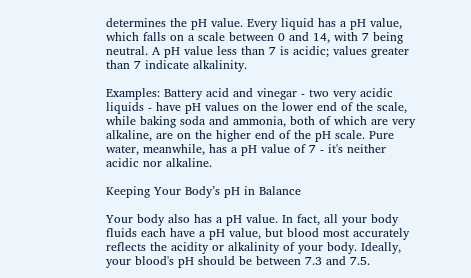determines the pH value. Every liquid has a pH value, which falls on a scale between 0 and 14, with 7 being neutral. A pH value less than 7 is acidic; values greater than 7 indicate alkalinity.

Examples: Battery acid and vinegar - two very acidic liquids - have pH values on the lower end of the scale, while baking soda and ammonia, both of which are very alkaline, are on the higher end of the pH scale. Pure water, meanwhile, has a pH value of 7 - it's neither acidic nor alkaline.

Keeping Your Body’s pH in Balance

Your body also has a pH value. In fact, all your body fluids each have a pH value, but blood most accurately reflects the acidity or alkalinity of your body. Ideally, your blood's pH should be between 7.3 and 7.5.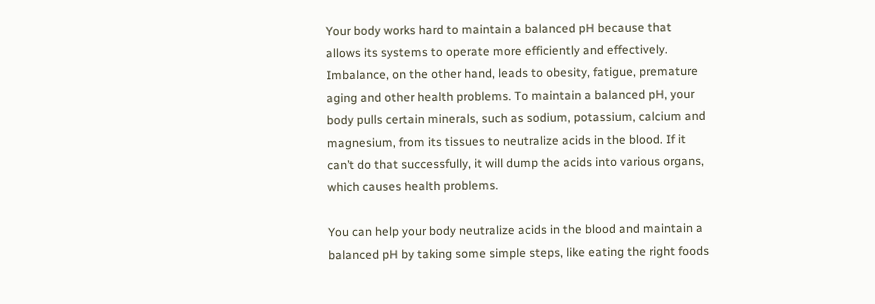Your body works hard to maintain a balanced pH because that allows its systems to operate more efficiently and effectively. Imbalance, on the other hand, leads to obesity, fatigue, premature aging and other health problems. To maintain a balanced pH, your body pulls certain minerals, such as sodium, potassium, calcium and magnesium, from its tissues to neutralize acids in the blood. If it can’t do that successfully, it will dump the acids into various organs, which causes health problems.

You can help your body neutralize acids in the blood and maintain a balanced pH by taking some simple steps, like eating the right foods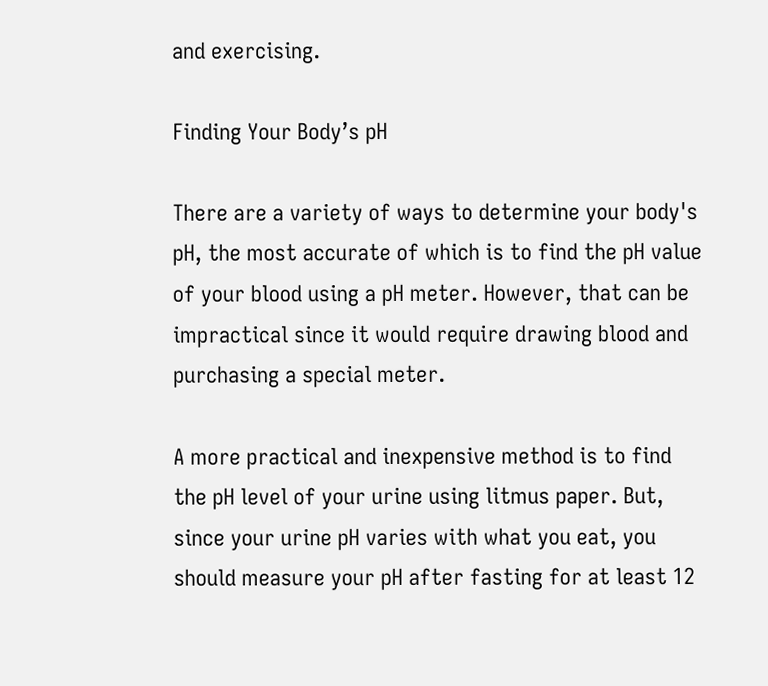and exercising.

Finding Your Body’s pH

There are a variety of ways to determine your body's pH, the most accurate of which is to find the pH value of your blood using a pH meter. However, that can be impractical since it would require drawing blood and purchasing a special meter.

A more practical and inexpensive method is to find the pH level of your urine using litmus paper. But, since your urine pH varies with what you eat, you should measure your pH after fasting for at least 12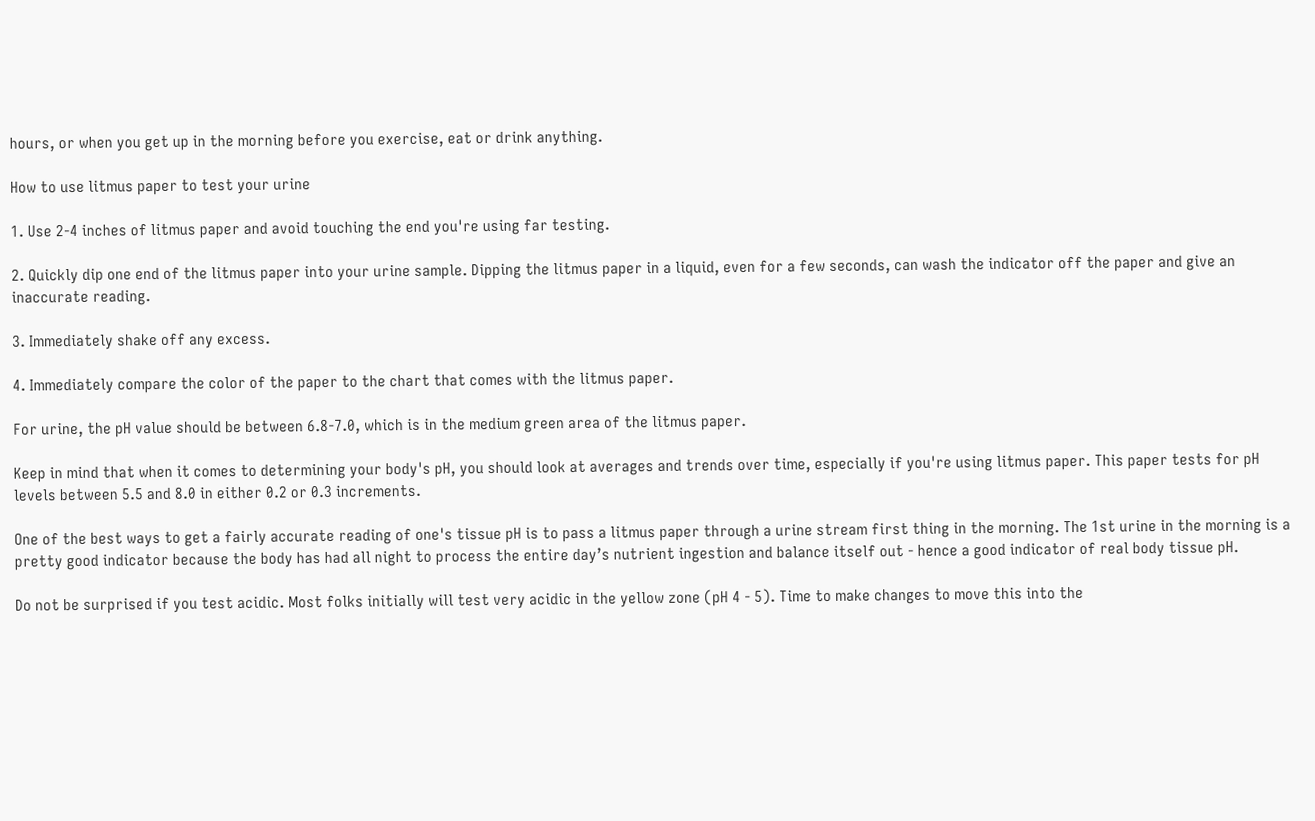hours, or when you get up in the morning before you exercise, eat or drink anything.

How to use litmus paper to test your urine

1. Use 2-4 inches of litmus paper and avoid touching the end you're using far testing.

2. Quickly dip one end of the litmus paper into your urine sample. Dipping the litmus paper in a liquid, even for a few seconds, can wash the indicator off the paper and give an inaccurate reading.

3. Immediately shake off any excess.

4. Immediately compare the color of the paper to the chart that comes with the litmus paper.

For urine, the pH value should be between 6.8-7.0, which is in the medium green area of the litmus paper.

Keep in mind that when it comes to determining your body's pH, you should look at averages and trends over time, especially if you're using litmus paper. This paper tests for pH levels between 5.5 and 8.0 in either 0.2 or 0.3 increments.

One of the best ways to get a fairly accurate reading of one's tissue pH is to pass a litmus paper through a urine stream first thing in the morning. The 1st urine in the morning is a pretty good indicator because the body has had all night to process the entire day’s nutrient ingestion and balance itself out - hence a good indicator of real body tissue pH.

Do not be surprised if you test acidic. Most folks initially will test very acidic in the yellow zone (pH 4 - 5). Time to make changes to move this into the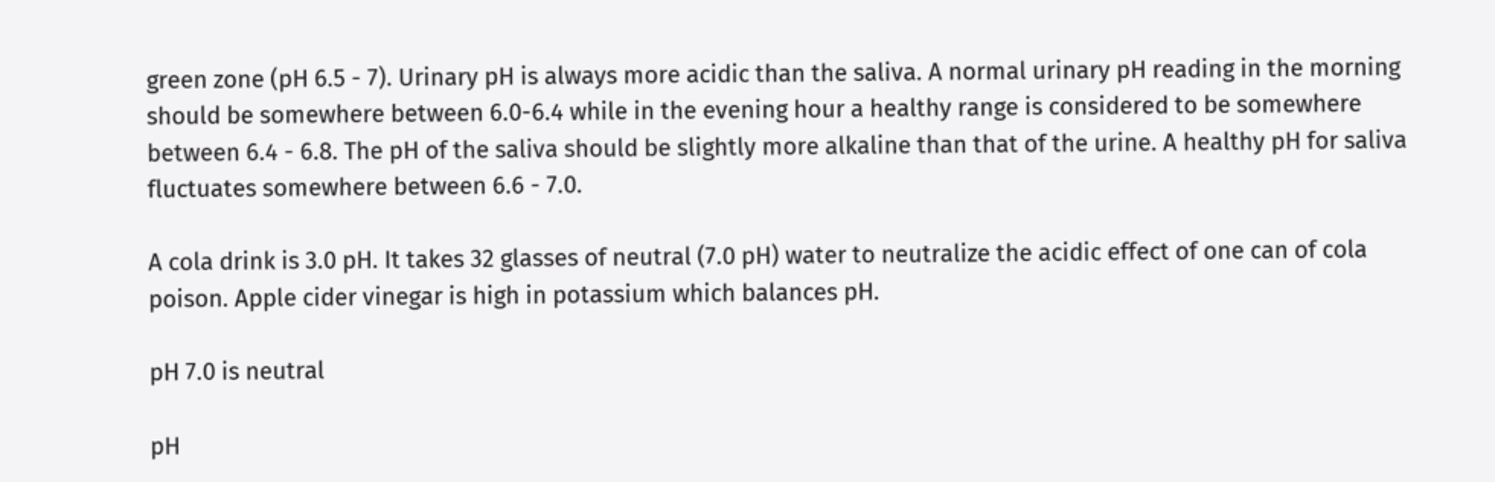green zone (pH 6.5 - 7). Urinary pH is always more acidic than the saliva. A normal urinary pH reading in the morning should be somewhere between 6.0-6.4 while in the evening hour a healthy range is considered to be somewhere between 6.4 - 6.8. The pH of the saliva should be slightly more alkaline than that of the urine. A healthy pH for saliva fluctuates somewhere between 6.6 - 7.0.

A cola drink is 3.0 pH. It takes 32 glasses of neutral (7.0 pH) water to neutralize the acidic effect of one can of cola poison. Apple cider vinegar is high in potassium which balances pH.

pH 7.0 is neutral

pH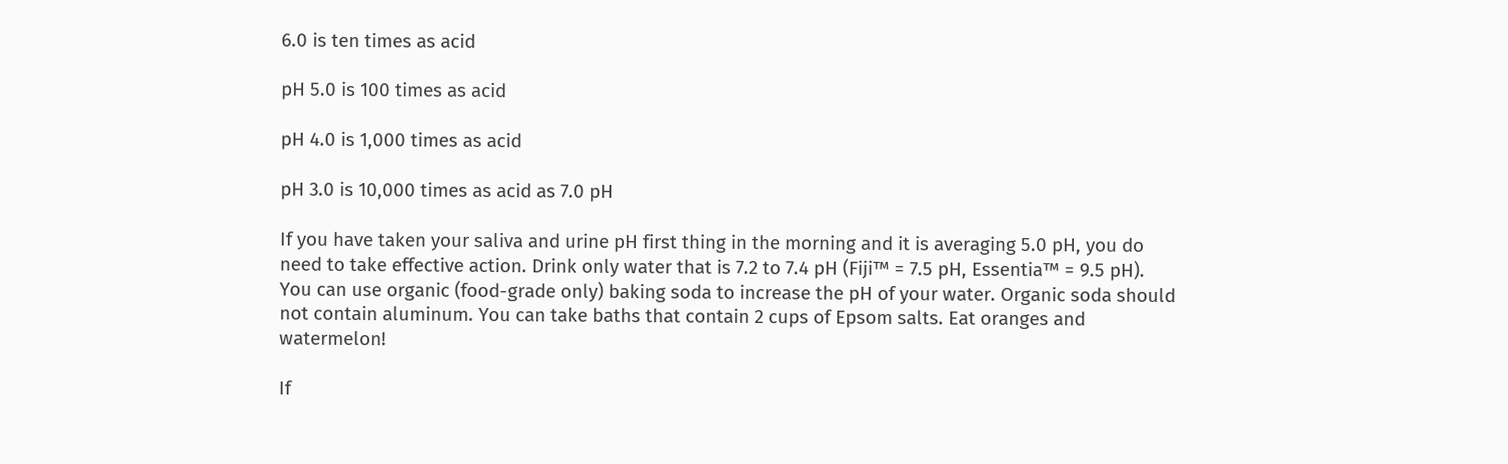6.0 is ten times as acid

pH 5.0 is 100 times as acid

pH 4.0 is 1,000 times as acid

pH 3.0 is 10,000 times as acid as 7.0 pH

If you have taken your saliva and urine pH first thing in the morning and it is averaging 5.0 pH, you do need to take effective action. Drink only water that is 7.2 to 7.4 pH (Fiji™ = 7.5 pH, Essentia™ = 9.5 pH). You can use organic (food-grade only) baking soda to increase the pH of your water. Organic soda should not contain aluminum. You can take baths that contain 2 cups of Epsom salts. Eat oranges and watermelon!

If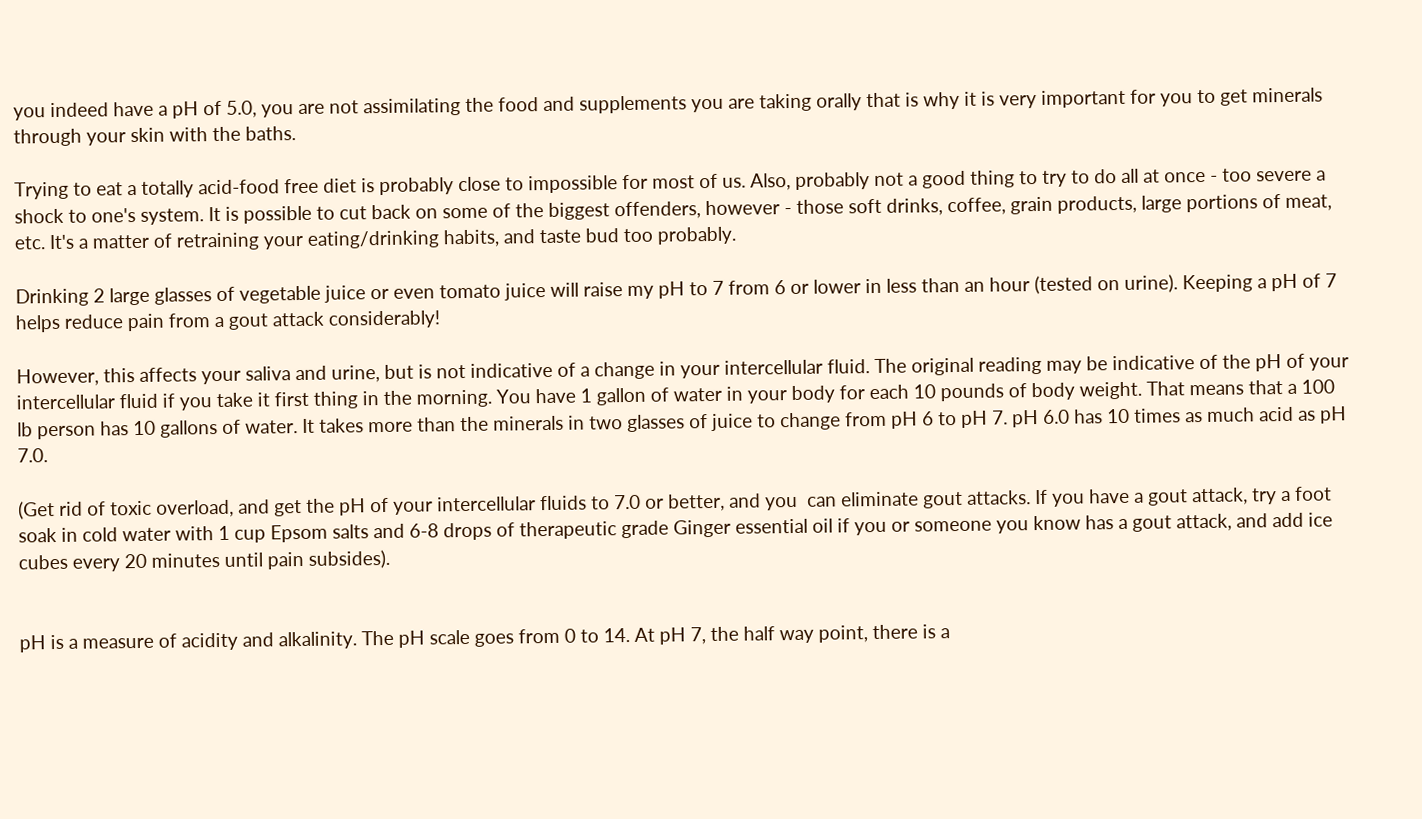you indeed have a pH of 5.0, you are not assimilating the food and supplements you are taking orally that is why it is very important for you to get minerals through your skin with the baths.

Trying to eat a totally acid-food free diet is probably close to impossible for most of us. Also, probably not a good thing to try to do all at once - too severe a shock to one's system. It is possible to cut back on some of the biggest offenders, however - those soft drinks, coffee, grain products, large portions of meat, etc. It's a matter of retraining your eating/drinking habits, and taste bud too probably.

Drinking 2 large glasses of vegetable juice or even tomato juice will raise my pH to 7 from 6 or lower in less than an hour (tested on urine). Keeping a pH of 7 helps reduce pain from a gout attack considerably!

However, this affects your saliva and urine, but is not indicative of a change in your intercellular fluid. The original reading may be indicative of the pH of your intercellular fluid if you take it first thing in the morning. You have 1 gallon of water in your body for each 10 pounds of body weight. That means that a 100 lb person has 10 gallons of water. It takes more than the minerals in two glasses of juice to change from pH 6 to pH 7. pH 6.0 has 10 times as much acid as pH 7.0.

(Get rid of toxic overload, and get the pH of your intercellular fluids to 7.0 or better, and you  can eliminate gout attacks. If you have a gout attack, try a foot soak in cold water with 1 cup Epsom salts and 6-8 drops of therapeutic grade Ginger essential oil if you or someone you know has a gout attack, and add ice cubes every 20 minutes until pain subsides).


pH is a measure of acidity and alkalinity. The pH scale goes from 0 to 14. At pH 7, the half way point, there is a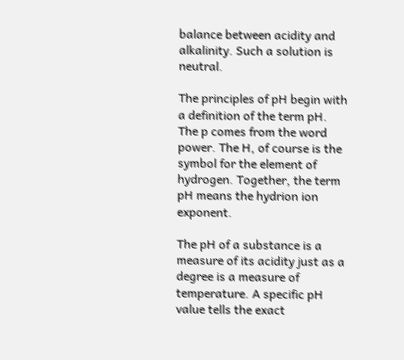balance between acidity and alkalinity. Such a solution is neutral.

The principles of pH begin with a definition of the term pH. The p comes from the word power. The H, of course is the symbol for the element of hydrogen. Together, the term pH means the hydrion ion exponent.

The pH of a substance is a measure of its acidity just as a degree is a measure of temperature. A specific pH value tells the exact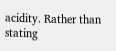acidity. Rather than stating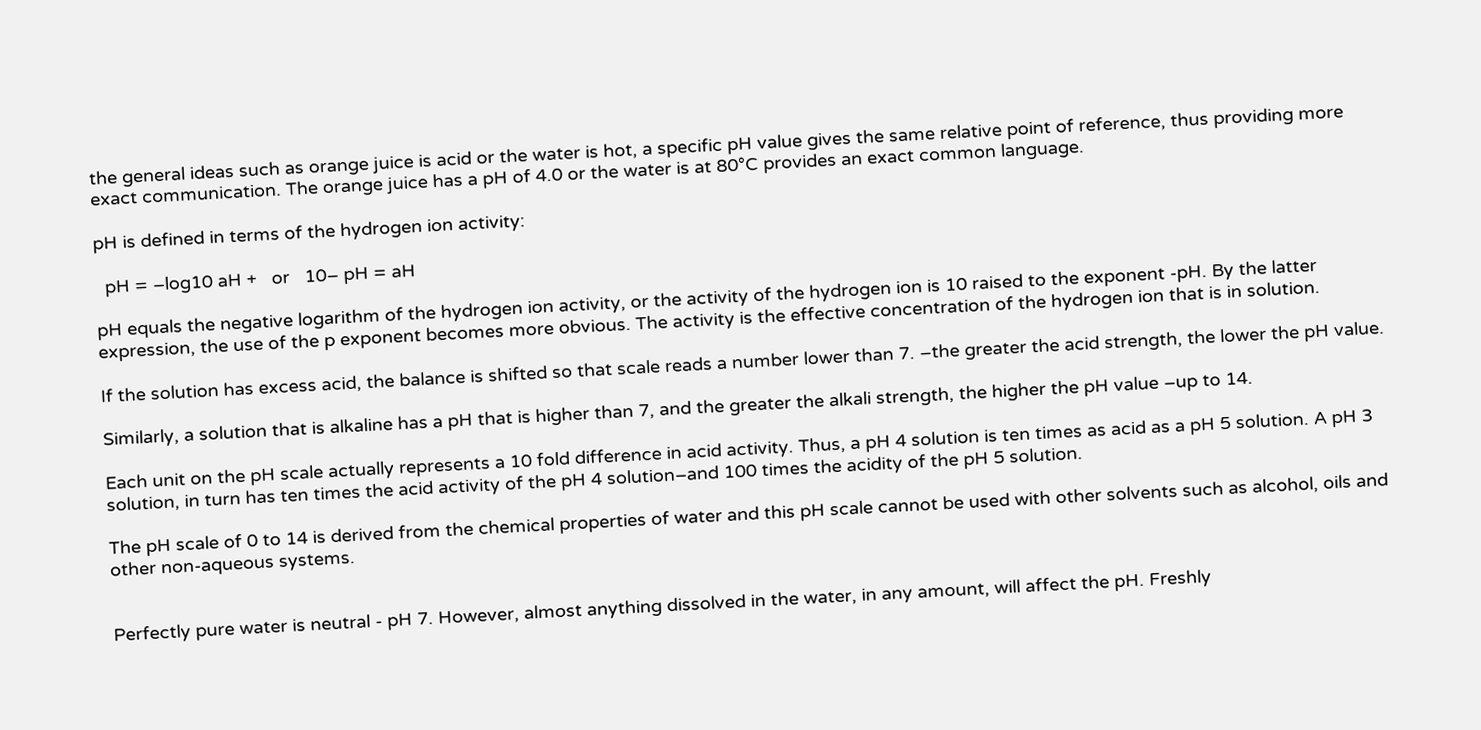the general ideas such as orange juice is acid or the water is hot, a specific pH value gives the same relative point of reference, thus providing more exact communication. The orange juice has a pH of 4.0 or the water is at 80°C provides an exact common language.

pH is defined in terms of the hydrogen ion activity:

  pH = –log10 aH +   or   10– pH = aH

pH equals the negative logarithm of the hydrogen ion activity, or the activity of the hydrogen ion is 10 raised to the exponent -pH. By the latter expression, the use of the p exponent becomes more obvious. The activity is the effective concentration of the hydrogen ion that is in solution.

If the solution has excess acid, the balance is shifted so that scale reads a number lower than 7. –the greater the acid strength, the lower the pH value.

Similarly, a solution that is alkaline has a pH that is higher than 7, and the greater the alkali strength, the higher the pH value –up to 14.

Each unit on the pH scale actually represents a 10 fold difference in acid activity. Thus, a pH 4 solution is ten times as acid as a pH 5 solution. A pH 3 solution, in turn has ten times the acid activity of the pH 4 solution–and 100 times the acidity of the pH 5 solution.

The pH scale of 0 to 14 is derived from the chemical properties of water and this pH scale cannot be used with other solvents such as alcohol, oils and other non-aqueous systems.


Perfectly pure water is neutral - pH 7. However, almost anything dissolved in the water, in any amount, will affect the pH. Freshly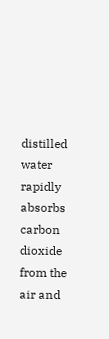distilled water rapidly absorbs carbon dioxide from the air and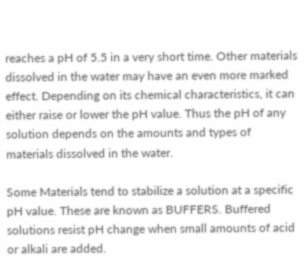reaches a pH of 5.5 in a very short time. Other materials dissolved in the water may have an even more marked effect. Depending on its chemical characteristics, it can either raise or lower the pH value. Thus the pH of any solution depends on the amounts and types of materials dissolved in the water.

Some Materials tend to stabilize a solution at a specific pH value. These are known as BUFFERS. Buffered solutions resist pH change when small amounts of acid or alkali are added.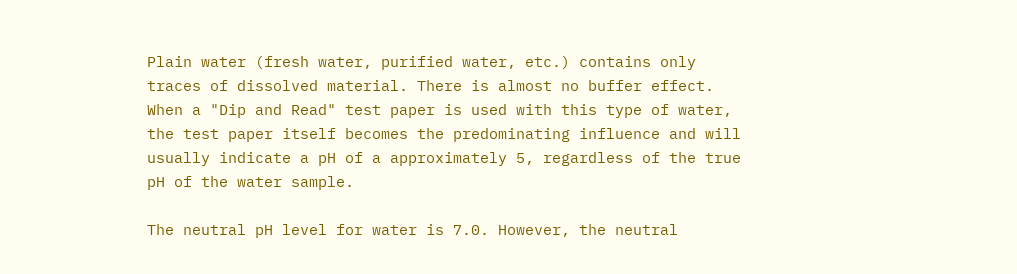Plain water (fresh water, purified water, etc.) contains only traces of dissolved material. There is almost no buffer effect. When a "Dip and Read" test paper is used with this type of water, the test paper itself becomes the predominating influence and will usually indicate a pH of a approximately 5, regardless of the true pH of the water sample.

The neutral pH level for water is 7.0. However, the neutral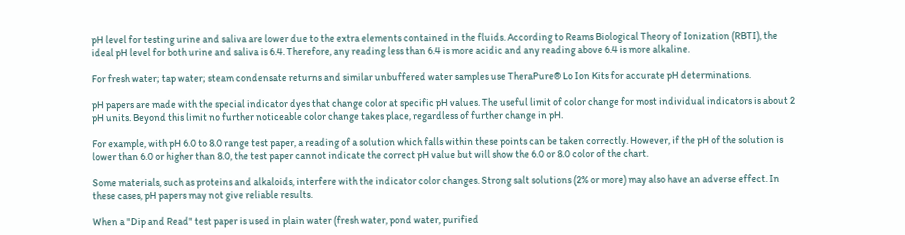pH level for testing urine and saliva are lower due to the extra elements contained in the fluids. According to Reams Biological Theory of Ionization (RBTI), the ideal pH level for both urine and saliva is 6.4. Therefore, any reading less than 6.4 is more acidic and any reading above 6.4 is more alkaline.

For fresh water; tap water; steam condensate returns and similar unbuffered water samples use TheraPure® Lo Ion Kits for accurate pH determinations.

pH papers are made with the special indicator dyes that change color at specific pH values. The useful limit of color change for most individual indicators is about 2 pH units. Beyond this limit no further noticeable color change takes place, regardless of further change in pH.

For example, with pH 6.0 to 8.0 range test paper, a reading of a solution which falls within these points can be taken correctly. However, if the pH of the solution is lower than 6.0 or higher than 8.0, the test paper cannot indicate the correct pH value but will show the 6.0 or 8.0 color of the chart.

Some materials, such as proteins and alkaloids, interfere with the indicator color changes. Strong salt solutions (2% or more) may also have an adverse effect. In these cases, pH papers may not give reliable results.

When a "Dip and Read" test paper is used in plain water (fresh water, pond water, purified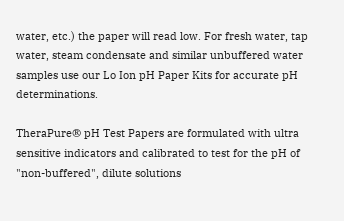water, etc.) the paper will read low. For fresh water, tap water, steam condensate and similar unbuffered water samples use our Lo Ion pH Paper Kits for accurate pH determinations.

TheraPure® pH Test Papers are formulated with ultra sensitive indicators and calibrated to test for the pH of "non-buffered", dilute solutions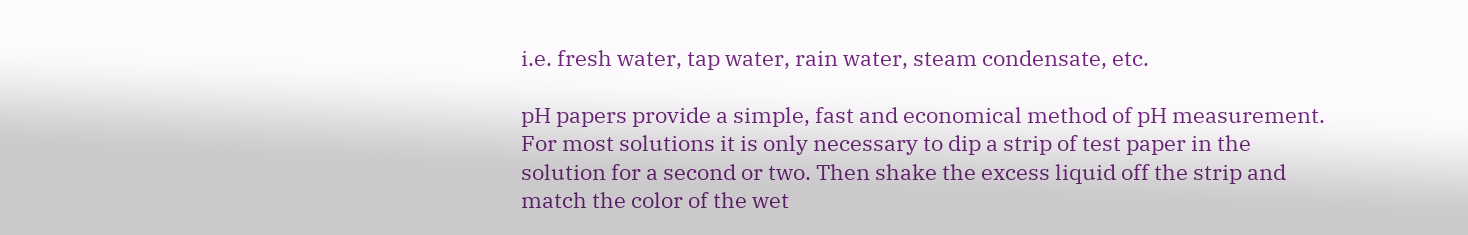i.e. fresh water, tap water, rain water, steam condensate, etc.

pH papers provide a simple, fast and economical method of pH measurement. For most solutions it is only necessary to dip a strip of test paper in the solution for a second or two. Then shake the excess liquid off the strip and match the color of the wet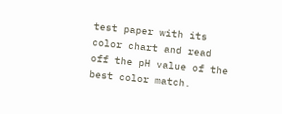test paper with its color chart and read off the pH value of the best color match.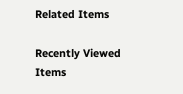Related Items

Recently Viewed Items